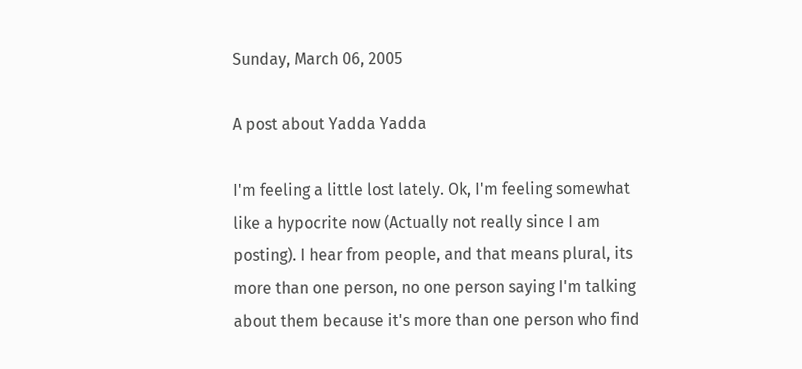Sunday, March 06, 2005

A post about Yadda Yadda

I'm feeling a little lost lately. Ok, I'm feeling somewhat like a hypocrite now (Actually not really since I am posting). I hear from people, and that means plural, its more than one person, no one person saying I'm talking about them because it's more than one person who find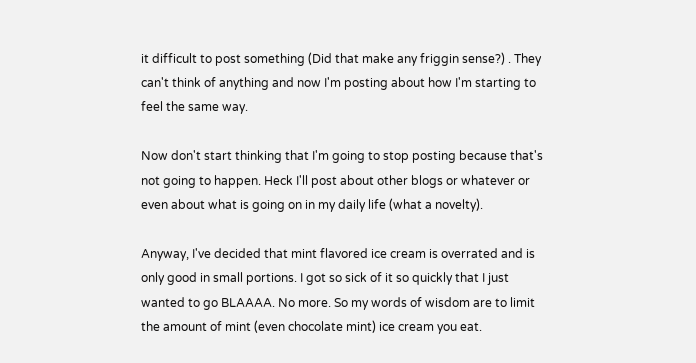it difficult to post something (Did that make any friggin sense?) . They can't think of anything and now I'm posting about how I'm starting to feel the same way.

Now don't start thinking that I'm going to stop posting because that's not going to happen. Heck I'll post about other blogs or whatever or even about what is going on in my daily life (what a novelty).

Anyway, I've decided that mint flavored ice cream is overrated and is only good in small portions. I got so sick of it so quickly that I just wanted to go BLAAAA. No more. So my words of wisdom are to limit the amount of mint (even chocolate mint) ice cream you eat.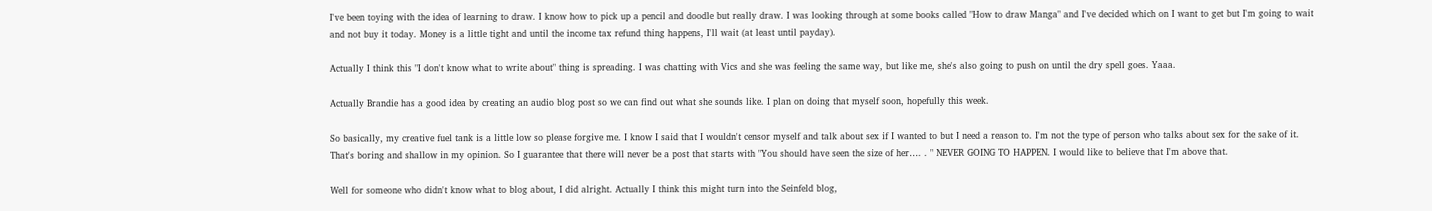I've been toying with the idea of learning to draw. I know how to pick up a pencil and doodle but really draw. I was looking through at some books called "How to draw Manga" and I've decided which on I want to get but I'm going to wait and not buy it today. Money is a little tight and until the income tax refund thing happens, I'll wait (at least until payday).

Actually I think this "I don't know what to write about" thing is spreading. I was chatting with Vics and she was feeling the same way, but like me, she's also going to push on until the dry spell goes. Yaaa.

Actually Brandie has a good idea by creating an audio blog post so we can find out what she sounds like. I plan on doing that myself soon, hopefully this week.

So basically, my creative fuel tank is a little low so please forgive me. I know I said that I wouldn't censor myself and talk about sex if I wanted to but I need a reason to. I'm not the type of person who talks about sex for the sake of it. That's boring and shallow in my opinion. So I guarantee that there will never be a post that starts with "You should have seen the size of her…. . " NEVER GOING TO HAPPEN. I would like to believe that I'm above that.

Well for someone who didn't know what to blog about, I did alright. Actually I think this might turn into the Seinfeld blog,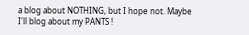a blog about NOTHING, but I hope not. Maybe I'll blog about my PANTS !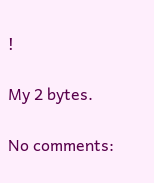!

My 2 bytes.

No comments: